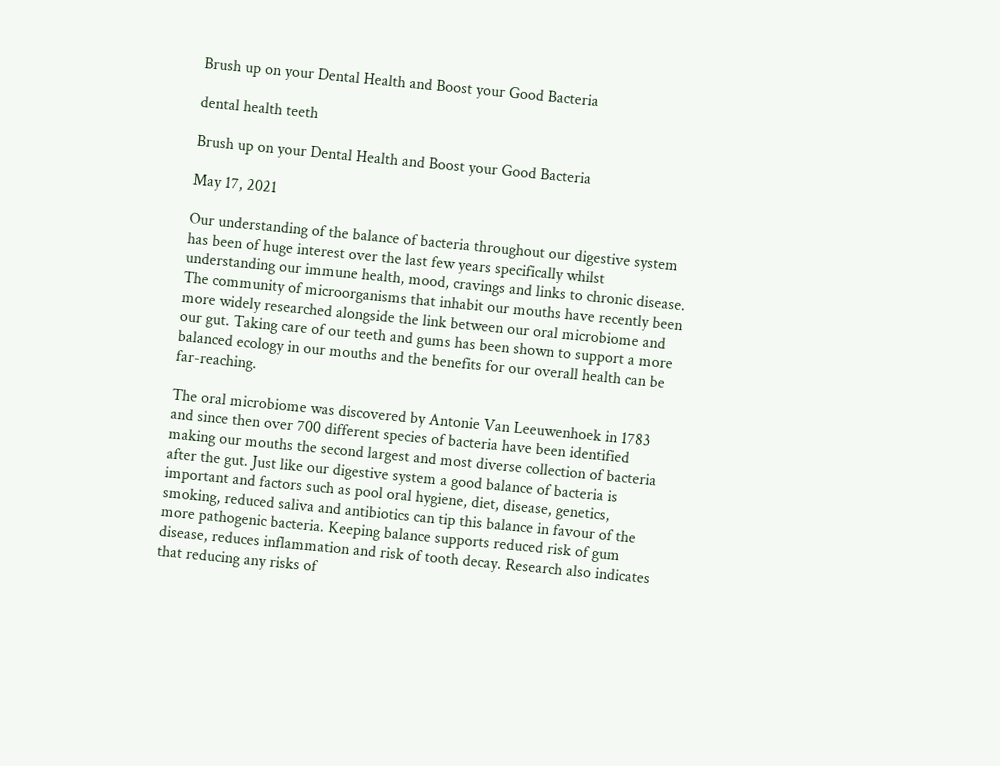Brush up on your Dental Health and Boost your Good Bacteria

dental health teeth

Brush up on your Dental Health and Boost your Good Bacteria

May 17, 2021

Our understanding of the balance of bacteria throughout our digestive system has been of huge interest over the last few years specifically whilst understanding our immune health, mood, cravings and links to chronic disease. The community of microorganisms that inhabit our mouths have recently been more widely researched alongside the link between our oral microbiome and our gut. Taking care of our teeth and gums has been shown to support a more balanced ecology in our mouths and the benefits for our overall health can be far-reaching.

The oral microbiome was discovered by Antonie Van Leeuwenhoek in 1783 and since then over 700 different species of bacteria have been identified making our mouths the second largest and most diverse collection of bacteria after the gut. Just like our digestive system a good balance of bacteria is important and factors such as pool oral hygiene, diet, disease, genetics, smoking, reduced saliva and antibiotics can tip this balance in favour of the more pathogenic bacteria. Keeping balance supports reduced risk of gum disease, reduces inflammation and risk of tooth decay. Research also indicates that reducing any risks of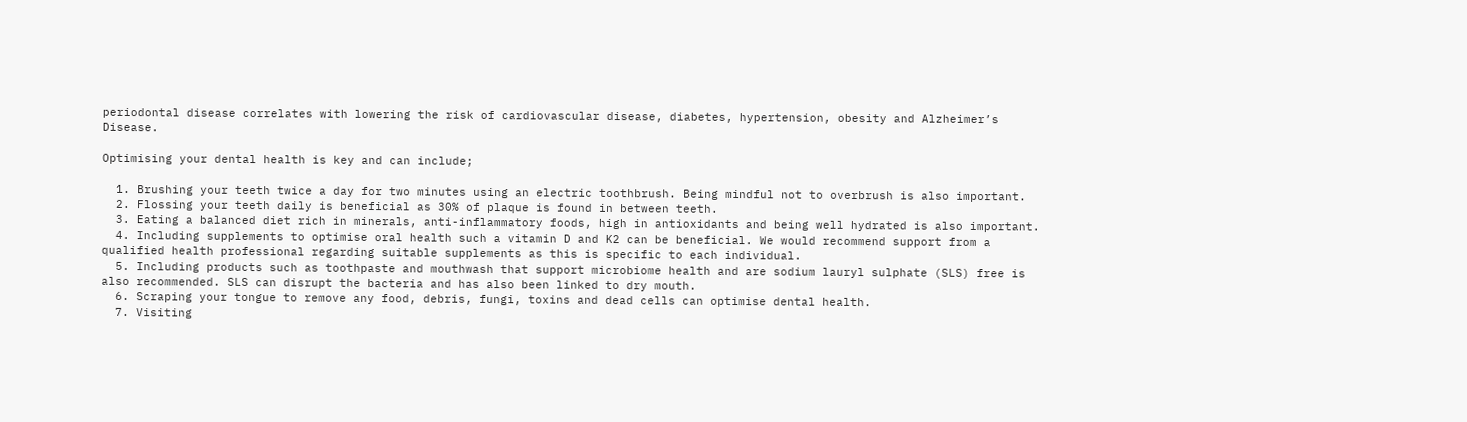periodontal disease correlates with lowering the risk of cardiovascular disease, diabetes, hypertension, obesity and Alzheimer’s Disease.

Optimising your dental health is key and can include;

  1. Brushing your teeth twice a day for two minutes using an electric toothbrush. Being mindful not to overbrush is also important.
  2. Flossing your teeth daily is beneficial as 30% of plaque is found in between teeth.
  3. Eating a balanced diet rich in minerals, anti-inflammatory foods, high in antioxidants and being well hydrated is also important.
  4. Including supplements to optimise oral health such a vitamin D and K2 can be beneficial. We would recommend support from a qualified health professional regarding suitable supplements as this is specific to each individual.
  5. Including products such as toothpaste and mouthwash that support microbiome health and are sodium lauryl sulphate (SLS) free is also recommended. SLS can disrupt the bacteria and has also been linked to dry mouth.
  6. Scraping your tongue to remove any food, debris, fungi, toxins and dead cells can optimise dental health.
  7. Visiting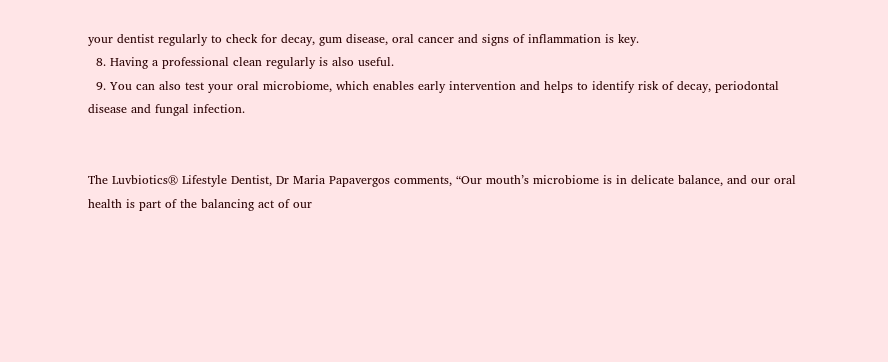your dentist regularly to check for decay, gum disease, oral cancer and signs of inflammation is key.
  8. Having a professional clean regularly is also useful.
  9. You can also test your oral microbiome, which enables early intervention and helps to identify risk of decay, periodontal disease and fungal infection.


The Luvbiotics® Lifestyle Dentist, Dr Maria Papavergos comments, “Our mouth’s microbiome is in delicate balance, and our oral health is part of the balancing act of our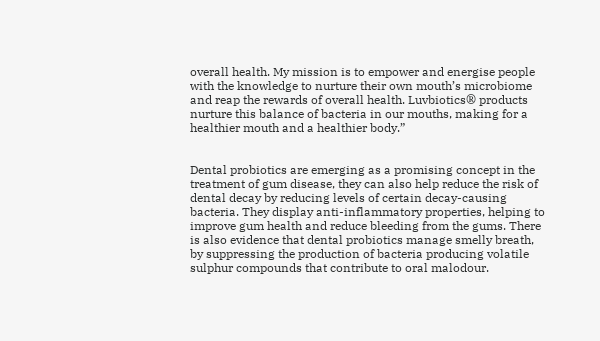overall health. My mission is to empower and energise people with the knowledge to nurture their own mouth’s microbiome and reap the rewards of overall health. Luvbiotics® products nurture this balance of bacteria in our mouths, making for a healthier mouth and a healthier body.”


Dental probiotics are emerging as a promising concept in the treatment of gum disease, they can also help reduce the risk of dental decay by reducing levels of certain decay-causing bacteria. They display anti-inflammatory properties, helping to improve gum health and reduce bleeding from the gums. There is also evidence that dental probiotics manage smelly breath, by suppressing the production of bacteria producing volatile sulphur compounds that contribute to oral malodour.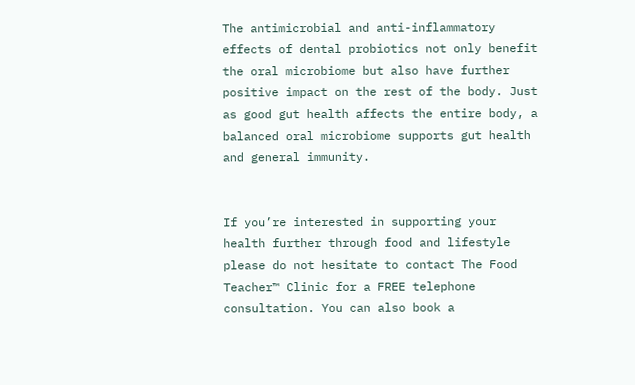The antimicrobial and anti-inflammatory effects of dental probiotics not only benefit the oral microbiome but also have further positive impact on the rest of the body. Just as good gut health affects the entire body, a balanced oral microbiome supports gut health and general immunity.


If you’re interested in supporting your health further through food and lifestyle please do not hesitate to contact The Food Teacher™ Clinic for a FREE telephone consultation. You can also book a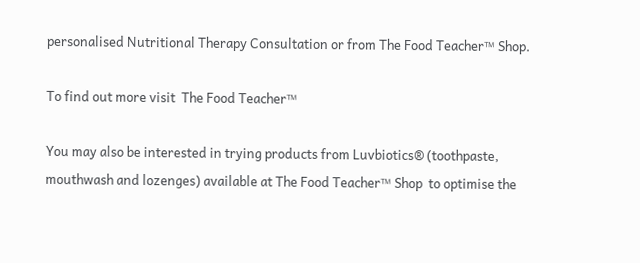personalised Nutritional Therapy Consultation or from The Food Teacher™ Shop.

To find out more visit  The Food Teacher™

You may also be interested in trying products from Luvbiotics® (toothpaste, mouthwash and lozenges) available at The Food Teacher™ Shop  to optimise the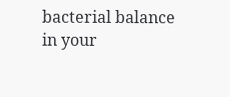bacterial balance in your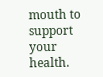mouth to support your health.